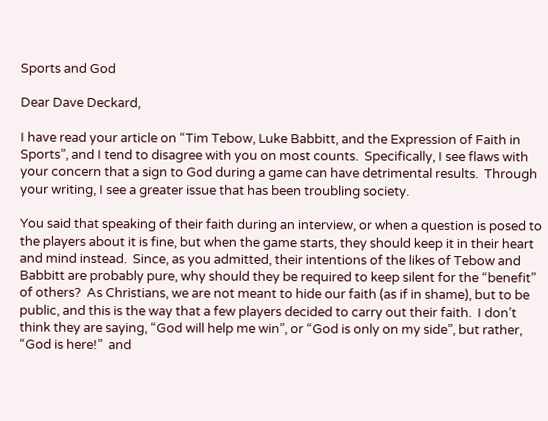Sports and God

Dear Dave Deckard,

I have read your article on “Tim Tebow, Luke Babbitt, and the Expression of Faith in Sports”, and I tend to disagree with you on most counts.  Specifically, I see flaws with your concern that a sign to God during a game can have detrimental results.  Through your writing, I see a greater issue that has been troubling society.

You said that speaking of their faith during an interview, or when a question is posed to the players about it is fine, but when the game starts, they should keep it in their heart and mind instead.  Since, as you admitted, their intentions of the likes of Tebow and Babbitt are probably pure, why should they be required to keep silent for the “benefit” of others?  As Christians, we are not meant to hide our faith (as if in shame), but to be public, and this is the way that a few players decided to carry out their faith.  I don’t think they are saying, “God will help me win”, or “God is only on my side”, but rather, “God is here!”  and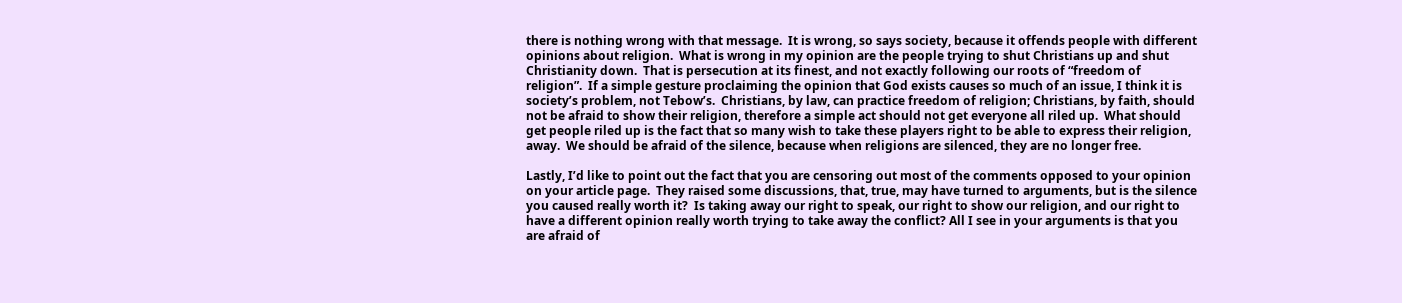there is nothing wrong with that message.  It is wrong, so says society, because it offends people with different opinions about religion.  What is wrong in my opinion are the people trying to shut Christians up and shut Christianity down.  That is persecution at its finest, and not exactly following our roots of “freedom of religion”.  If a simple gesture proclaiming the opinion that God exists causes so much of an issue, I think it is society’s problem, not Tebow’s.  Christians, by law, can practice freedom of religion; Christians, by faith, should not be afraid to show their religion, therefore a simple act should not get everyone all riled up.  What should get people riled up is the fact that so many wish to take these players right to be able to express their religion, away.  We should be afraid of the silence, because when religions are silenced, they are no longer free.

Lastly, I’d like to point out the fact that you are censoring out most of the comments opposed to your opinion on your article page.  They raised some discussions, that, true, may have turned to arguments, but is the silence you caused really worth it?  Is taking away our right to speak, our right to show our religion, and our right to have a different opinion really worth trying to take away the conflict? All I see in your arguments is that you are afraid of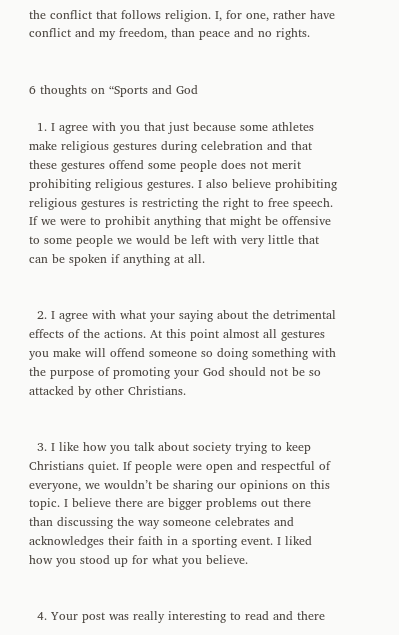the conflict that follows religion. I, for one, rather have conflict and my freedom, than peace and no rights.


6 thoughts on “Sports and God

  1. I agree with you that just because some athletes make religious gestures during celebration and that these gestures offend some people does not merit prohibiting religious gestures. I also believe prohibiting religious gestures is restricting the right to free speech. If we were to prohibit anything that might be offensive to some people we would be left with very little that can be spoken if anything at all.


  2. I agree with what your saying about the detrimental effects of the actions. At this point almost all gestures you make will offend someone so doing something with the purpose of promoting your God should not be so attacked by other Christians.


  3. I like how you talk about society trying to keep Christians quiet. If people were open and respectful of everyone, we wouldn’t be sharing our opinions on this topic. I believe there are bigger problems out there than discussing the way someone celebrates and acknowledges their faith in a sporting event. I liked how you stood up for what you believe.


  4. Your post was really interesting to read and there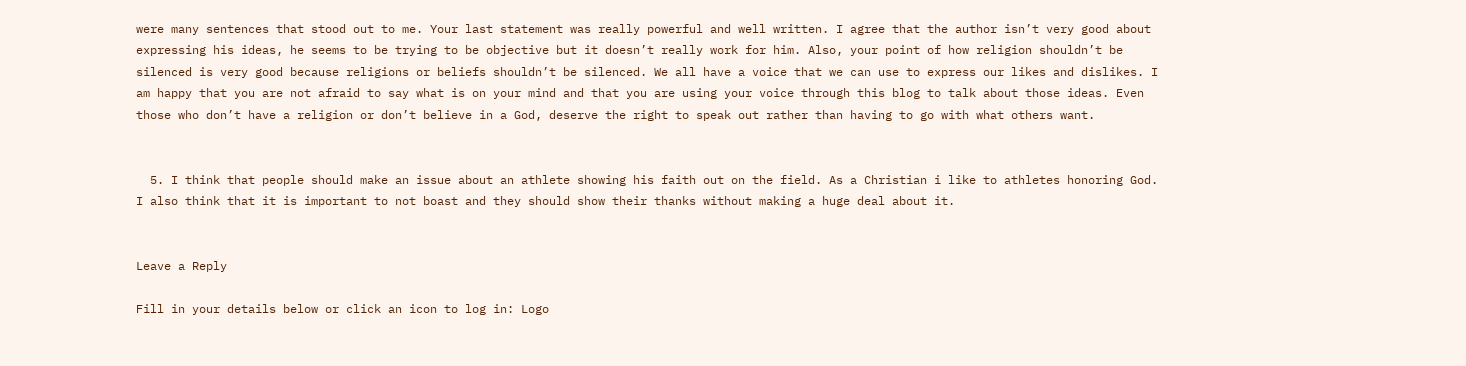were many sentences that stood out to me. Your last statement was really powerful and well written. I agree that the author isn’t very good about expressing his ideas, he seems to be trying to be objective but it doesn’t really work for him. Also, your point of how religion shouldn’t be silenced is very good because religions or beliefs shouldn’t be silenced. We all have a voice that we can use to express our likes and dislikes. I am happy that you are not afraid to say what is on your mind and that you are using your voice through this blog to talk about those ideas. Even those who don’t have a religion or don’t believe in a God, deserve the right to speak out rather than having to go with what others want.


  5. I think that people should make an issue about an athlete showing his faith out on the field. As a Christian i like to athletes honoring God. I also think that it is important to not boast and they should show their thanks without making a huge deal about it.


Leave a Reply

Fill in your details below or click an icon to log in: Logo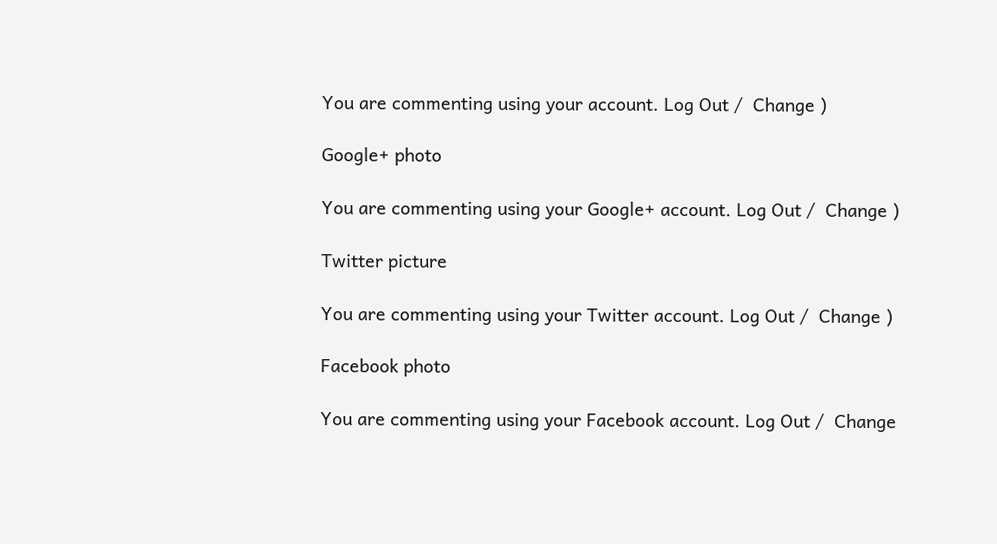You are commenting using your account. Log Out /  Change )

Google+ photo

You are commenting using your Google+ account. Log Out /  Change )

Twitter picture

You are commenting using your Twitter account. Log Out /  Change )

Facebook photo

You are commenting using your Facebook account. Log Out /  Change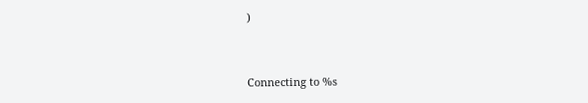)


Connecting to %s